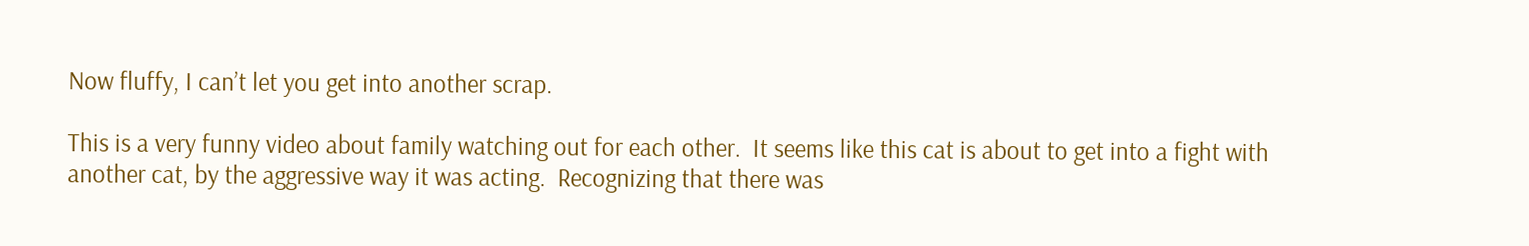Now fluffy, I can’t let you get into another scrap.

This is a very funny video about family watching out for each other.  It seems like this cat is about to get into a fight with another cat, by the aggressive way it was acting.  Recognizing that there was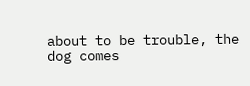about to be trouble, the dog comes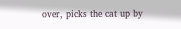over, picks the cat up by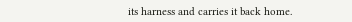its harness and carries it back home.